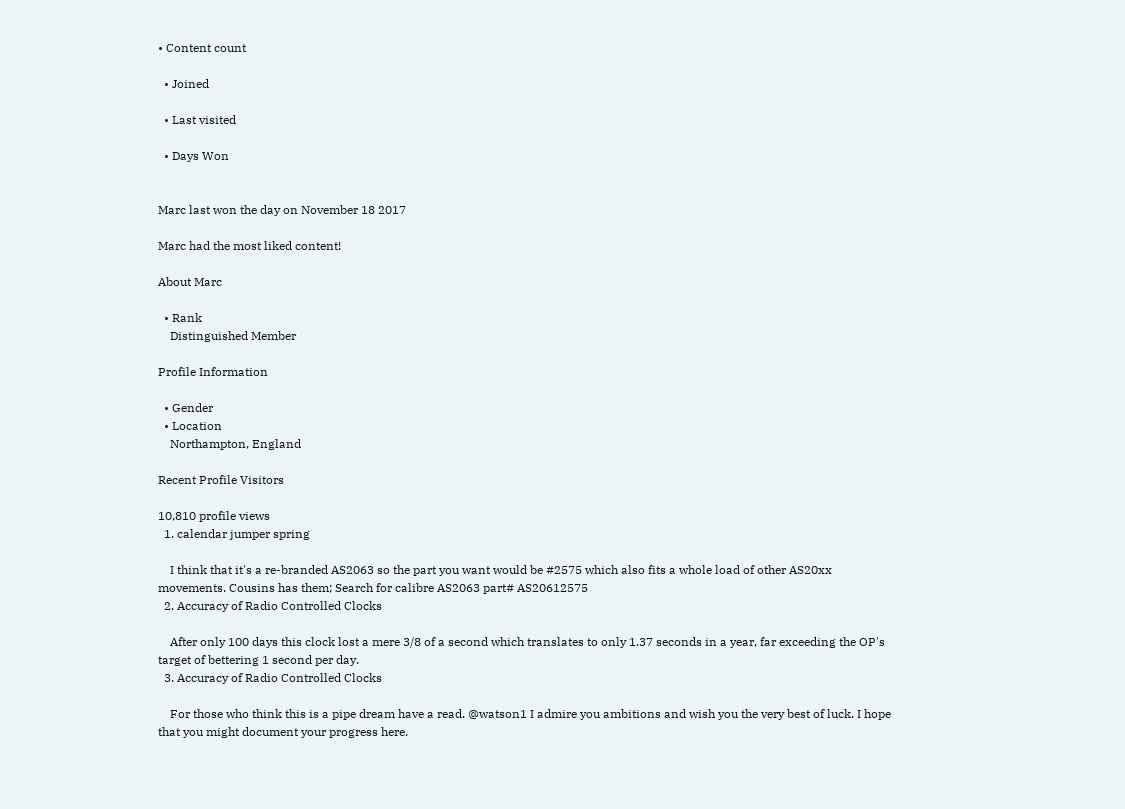• Content count

  • Joined

  • Last visited

  • Days Won


Marc last won the day on November 18 2017

Marc had the most liked content!

About Marc

  • Rank
    Distinguished Member

Profile Information

  • Gender
  • Location
    Northampton, England

Recent Profile Visitors

10,810 profile views
  1. calendar jumper spring

    I think that it's a re-branded AS2063 so the part you want would be #2575 which also fits a whole load of other AS20xx movements. Cousins has them; Search for calibre AS2063 part# AS20612575
  2. Accuracy of Radio Controlled Clocks

    After only 100 days this clock lost a mere 3/8 of a second which translates to only 1.37 seconds in a year, far exceeding the OP's target of bettering 1 second per day.
  3. Accuracy of Radio Controlled Clocks

    For those who think this is a pipe dream have a read. @watson1 I admire you ambitions and wish you the very best of luck. I hope that you might document your progress here.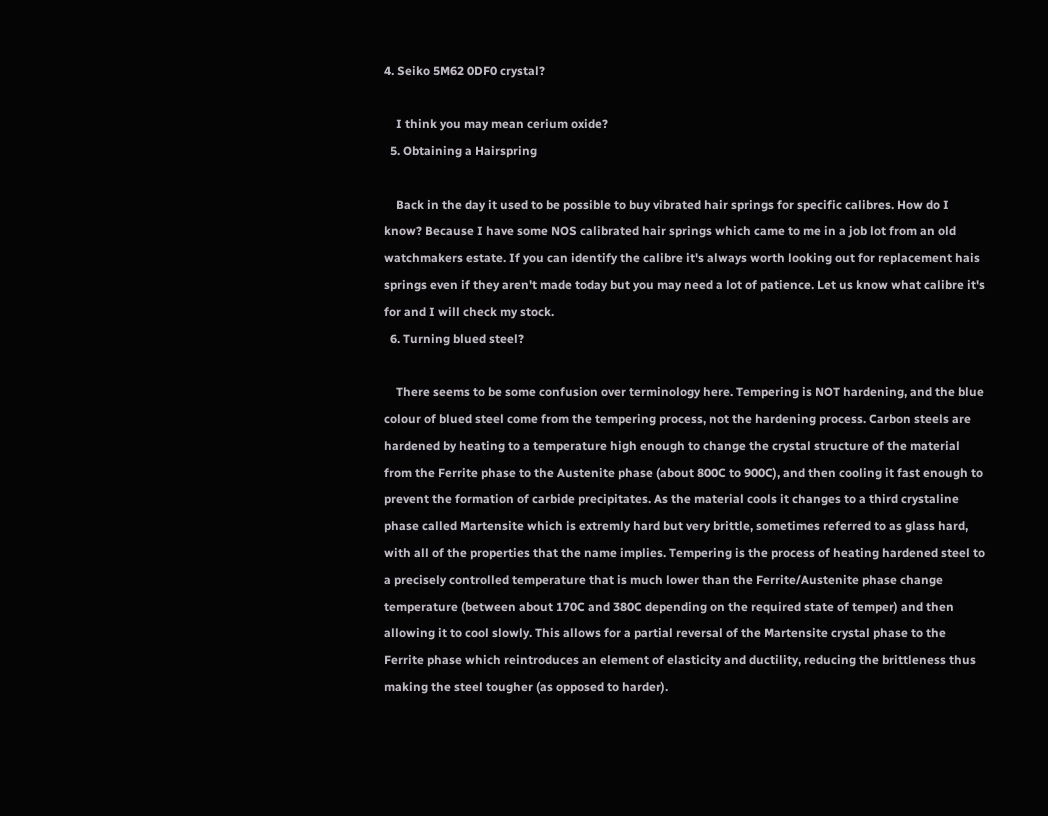4. Seiko 5M62 0DF0 crystal?

    I think you may mean cerium oxide?
  5. Obtaining a Hairspring

    Back in the day it used to be possible to buy vibrated hair springs for specific calibres. How do I know? Because I have some NOS calibrated hair springs which came to me in a job lot from an old watchmakers estate. If you can identify the calibre it's always worth looking out for replacement hais springs even if they aren't made today but you may need a lot of patience. Let us know what calibre it's for and I will check my stock.
  6. Turning blued steel?

    There seems to be some confusion over terminology here. Tempering is NOT hardening, and the blue colour of blued steel come from the tempering process, not the hardening process. Carbon steels are hardened by heating to a temperature high enough to change the crystal structure of the material from the Ferrite phase to the Austenite phase (about 800C to 900C), and then cooling it fast enough to prevent the formation of carbide precipitates. As the material cools it changes to a third crystaline phase called Martensite which is extremly hard but very brittle, sometimes referred to as glass hard, with all of the properties that the name implies. Tempering is the process of heating hardened steel to a precisely controlled temperature that is much lower than the Ferrite/Austenite phase change temperature (between about 170C and 380C depending on the required state of temper) and then allowing it to cool slowly. This allows for a partial reversal of the Martensite crystal phase to the Ferrite phase which reintroduces an element of elasticity and ductility, reducing the brittleness thus making the steel tougher (as opposed to harder).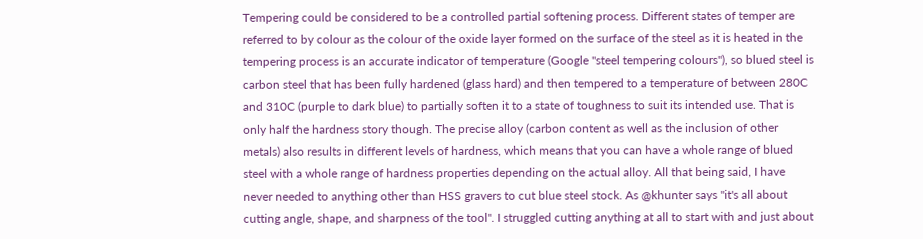Tempering could be considered to be a controlled partial softening process. Different states of temper are referred to by colour as the colour of the oxide layer formed on the surface of the steel as it is heated in the tempering process is an accurate indicator of temperature (Google "steel tempering colours"), so blued steel is carbon steel that has been fully hardened (glass hard) and then tempered to a temperature of between 280C and 310C (purple to dark blue) to partially soften it to a state of toughness to suit its intended use. That is only half the hardness story though. The precise alloy (carbon content as well as the inclusion of other metals) also results in different levels of hardness, which means that you can have a whole range of blued steel with a whole range of hardness properties depending on the actual alloy. All that being said, I have never needed to anything other than HSS gravers to cut blue steel stock. As @khunter says "it's all about cutting angle, shape, and sharpness of the tool". I struggled cutting anything at all to start with and just about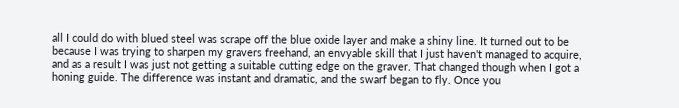all I could do with blued steel was scrape off the blue oxide layer and make a shiny line. It turned out to be because I was trying to sharpen my gravers freehand, an envyable skill that I just haven't managed to acquire, and as a result I was just not getting a suitable cutting edge on the graver. That changed though when I got a honing guide. The difference was instant and dramatic, and the swarf began to fly. Once you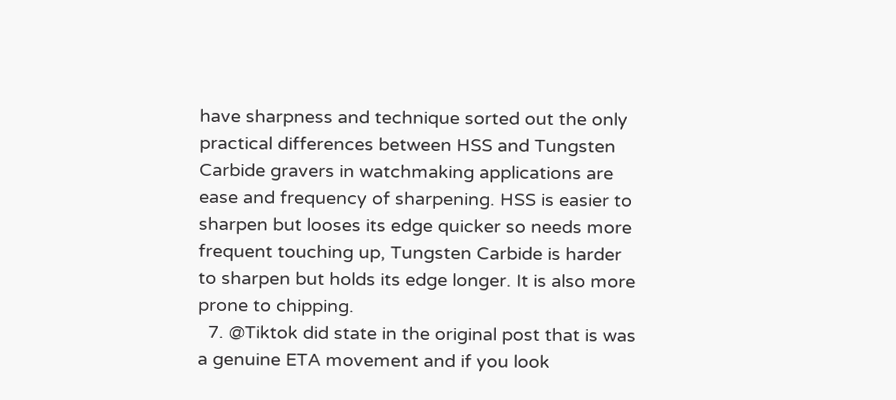have sharpness and technique sorted out the only practical differences between HSS and Tungsten Carbide gravers in watchmaking applications are ease and frequency of sharpening. HSS is easier to sharpen but looses its edge quicker so needs more frequent touching up, Tungsten Carbide is harder to sharpen but holds its edge longer. It is also more prone to chipping.
  7. @Tiktok did state in the original post that is was a genuine ETA movement and if you look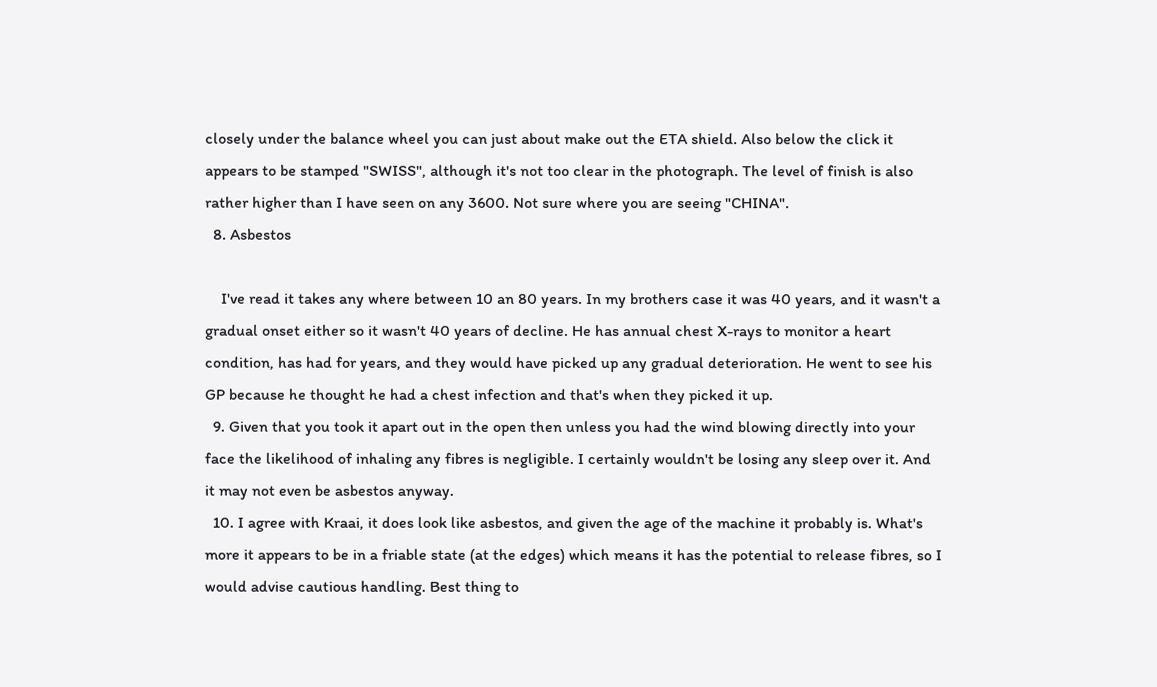closely under the balance wheel you can just about make out the ETA shield. Also below the click it appears to be stamped "SWISS", although it's not too clear in the photograph. The level of finish is also rather higher than I have seen on any 3600. Not sure where you are seeing "CHINA".
  8. Asbestos

    I've read it takes any where between 10 an 80 years. In my brothers case it was 40 years, and it wasn't a gradual onset either so it wasn't 40 years of decline. He has annual chest X-rays to monitor a heart condition, has had for years, and they would have picked up any gradual deterioration. He went to see his GP because he thought he had a chest infection and that's when they picked it up.
  9. Given that you took it apart out in the open then unless you had the wind blowing directly into your face the likelihood of inhaling any fibres is negligible. I certainly wouldn't be losing any sleep over it. And it may not even be asbestos anyway.
  10. I agree with Kraai, it does look like asbestos, and given the age of the machine it probably is. What's more it appears to be in a friable state (at the edges) which means it has the potential to release fibres, so I would advise cautious handling. Best thing to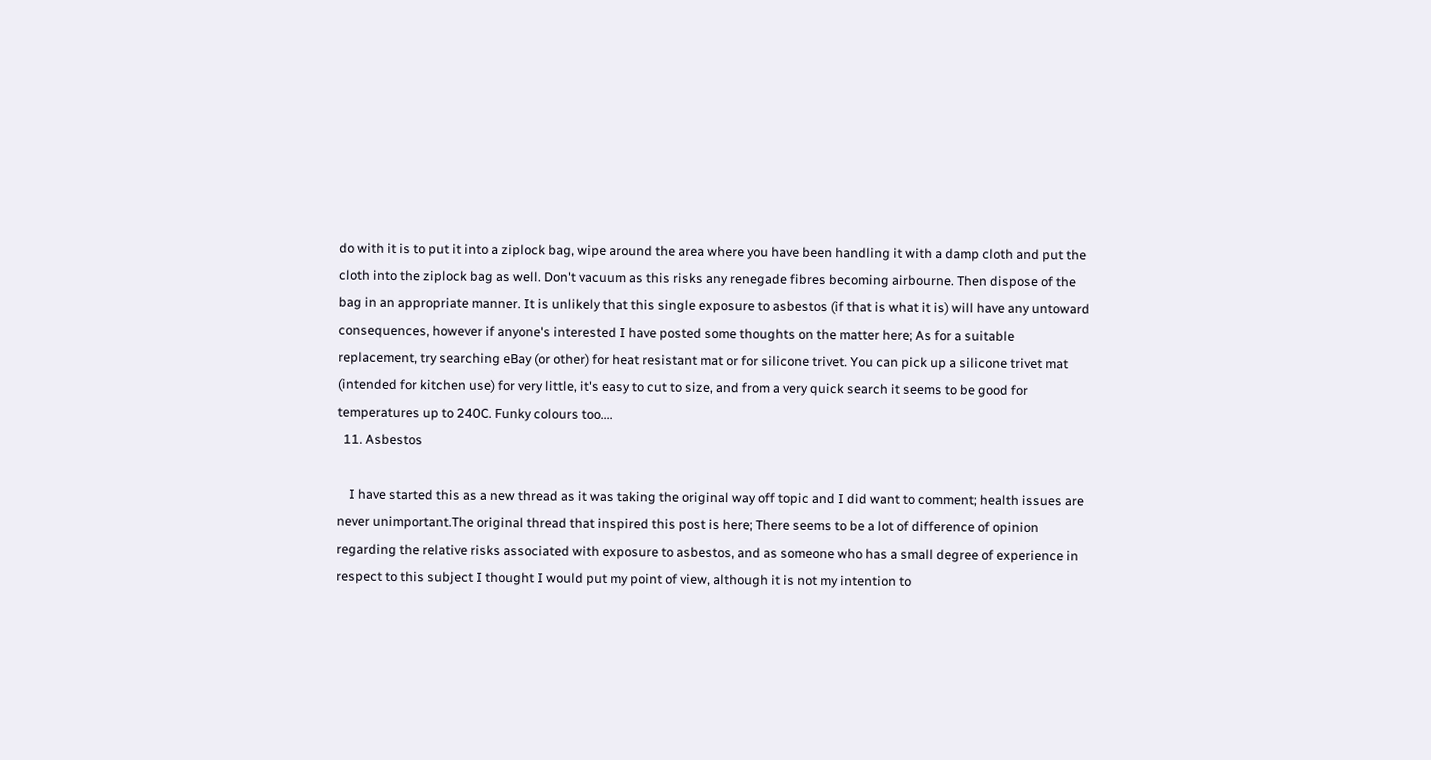do with it is to put it into a ziplock bag, wipe around the area where you have been handling it with a damp cloth and put the cloth into the ziplock bag as well. Don't vacuum as this risks any renegade fibres becoming airbourne. Then dispose of the bag in an appropriate manner. It is unlikely that this single exposure to asbestos (if that is what it is) will have any untoward consequences, however if anyone's interested I have posted some thoughts on the matter here; As for a suitable replacement, try searching eBay (or other) for heat resistant mat or for silicone trivet. You can pick up a silicone trivet mat (intended for kitchen use) for very little, it's easy to cut to size, and from a very quick search it seems to be good for temperatures up to 240C. Funky colours too....
  11. Asbestos

    I have started this as a new thread as it was taking the original way off topic and I did want to comment; health issues are never unimportant.The original thread that inspired this post is here; There seems to be a lot of difference of opinion regarding the relative risks associated with exposure to asbestos, and as someone who has a small degree of experience in respect to this subject I thought I would put my point of view, although it is not my intention to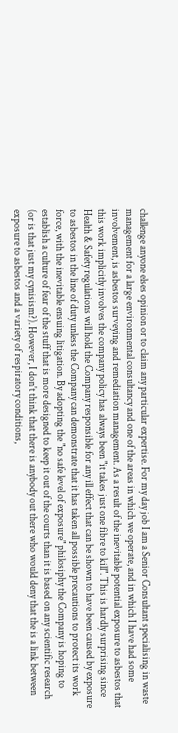challenge anyone elses opinion or to claim any particular expertise. For my day job I am a Senior Consultant specialising in waste management for a large environmental consultancy and one of the areas in which we operate, and in which I have had some involvement, is asbestos surveying and remediation management. As a result of the inevitable potential exposure to asbestos that this work implicitly involves the company policy has always been "it takes just one fibre to kill". This is hardly surprising since Health & Safety regulations will hold the Company responsible for any ill effect that can be shown to have been caused by exposure to asbestos in the line of duty unless the Company can demonstrate that it has taken all possible precautions to protect its work force, with the inevitable ensuing litigation. By adopting the "no safe level of exposure" philosiphy the Company is hoping to establish a culture of fear of the stuff that is more designed to keep it out of the courts than it is based on any scientific research (or is that just my cynisism?). However, I don't think that there is anybody out there who would deny that the is a link between exposure to asbestos and a variety of respiratory conditions,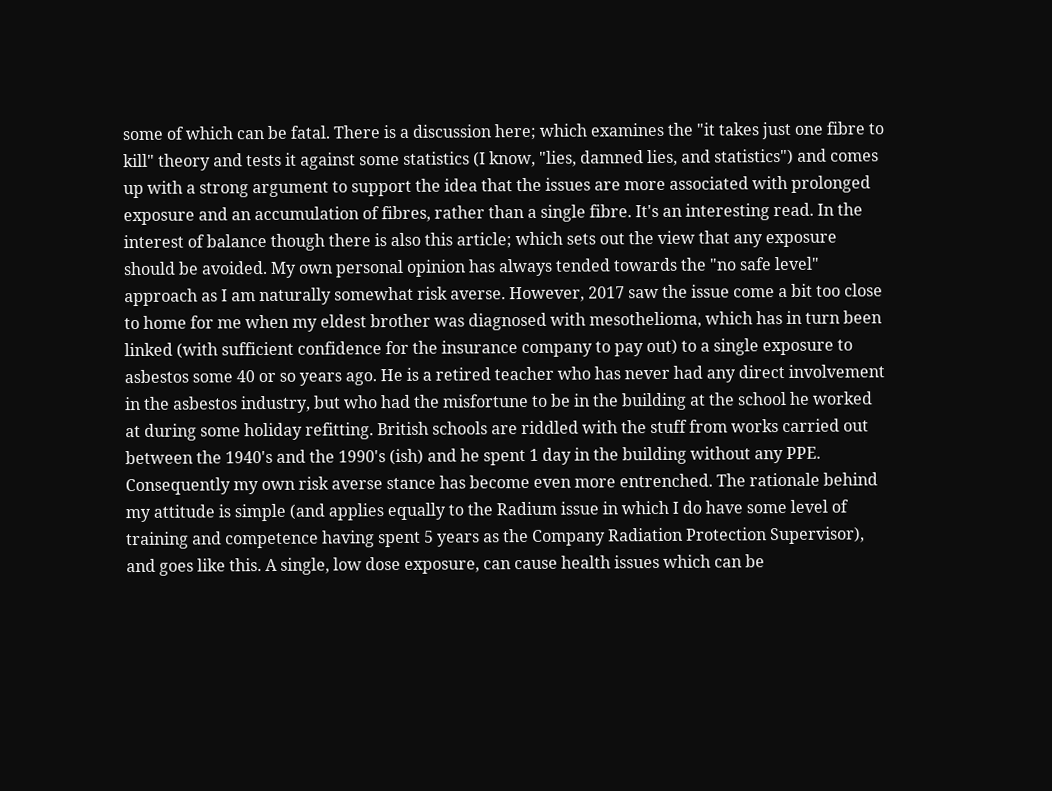some of which can be fatal. There is a discussion here; which examines the "it takes just one fibre to kill" theory and tests it against some statistics (I know, "lies, damned lies, and statistics") and comes up with a strong argument to support the idea that the issues are more associated with prolonged exposure and an accumulation of fibres, rather than a single fibre. It's an interesting read. In the interest of balance though there is also this article; which sets out the view that any exposure should be avoided. My own personal opinion has always tended towards the "no safe level" approach as I am naturally somewhat risk averse. However, 2017 saw the issue come a bit too close to home for me when my eldest brother was diagnosed with mesothelioma, which has in turn been linked (with sufficient confidence for the insurance company to pay out) to a single exposure to asbestos some 40 or so years ago. He is a retired teacher who has never had any direct involvement in the asbestos industry, but who had the misfortune to be in the building at the school he worked at during some holiday refitting. British schools are riddled with the stuff from works carried out between the 1940's and the 1990's (ish) and he spent 1 day in the building without any PPE. Consequently my own risk averse stance has become even more entrenched. The rationale behind my attitude is simple (and applies equally to the Radium issue in which I do have some level of training and competence having spent 5 years as the Company Radiation Protection Supervisor), and goes like this. A single, low dose exposure, can cause health issues which can be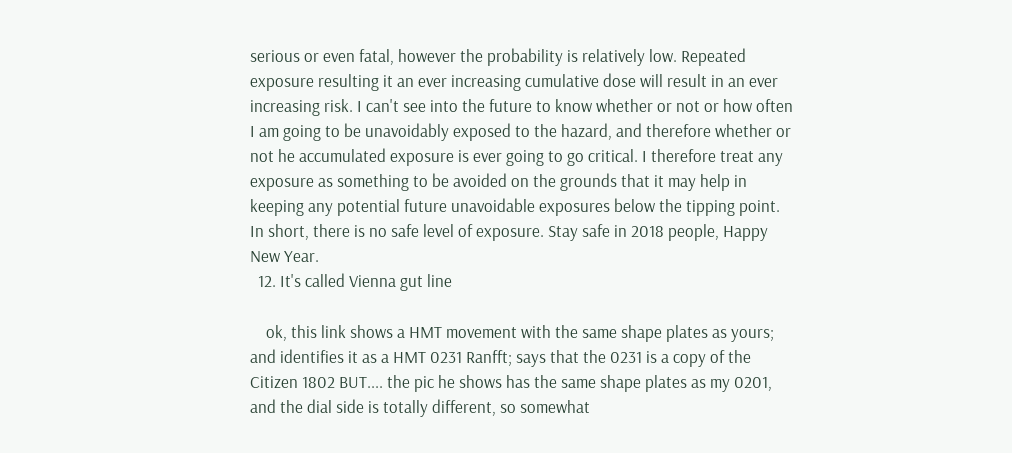serious or even fatal, however the probability is relatively low. Repeated exposure resulting it an ever increasing cumulative dose will result in an ever increasing risk. I can't see into the future to know whether or not or how often I am going to be unavoidably exposed to the hazard, and therefore whether or not he accumulated exposure is ever going to go critical. I therefore treat any exposure as something to be avoided on the grounds that it may help in keeping any potential future unavoidable exposures below the tipping point. In short, there is no safe level of exposure. Stay safe in 2018 people, Happy New Year.
  12. It's called Vienna gut line

    ok, this link shows a HMT movement with the same shape plates as yours; and identifies it as a HMT 0231 Ranfft; says that the 0231 is a copy of the Citizen 1802 BUT.... the pic he shows has the same shape plates as my 0201, and the dial side is totally different, so somewhat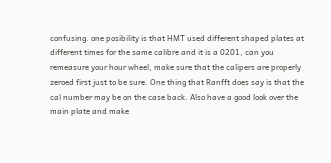confusing. one posibility is that HMT used different shaped plates at different times for the same calibre and it is a 0201, can you remeasure your hour wheel, make sure that the calipers are properly zeroed first just to be sure. One thing that Ranfft does say is that the cal number may be on the case back. Also have a good look over the main plate and make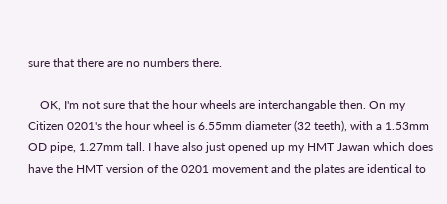sure that there are no numbers there.

    OK, I'm not sure that the hour wheels are interchangable then. On my Citizen 0201's the hour wheel is 6.55mm diameter (32 teeth), with a 1.53mm OD pipe, 1.27mm tall. I have also just opened up my HMT Jawan which does have the HMT version of the 0201 movement and the plates are identical to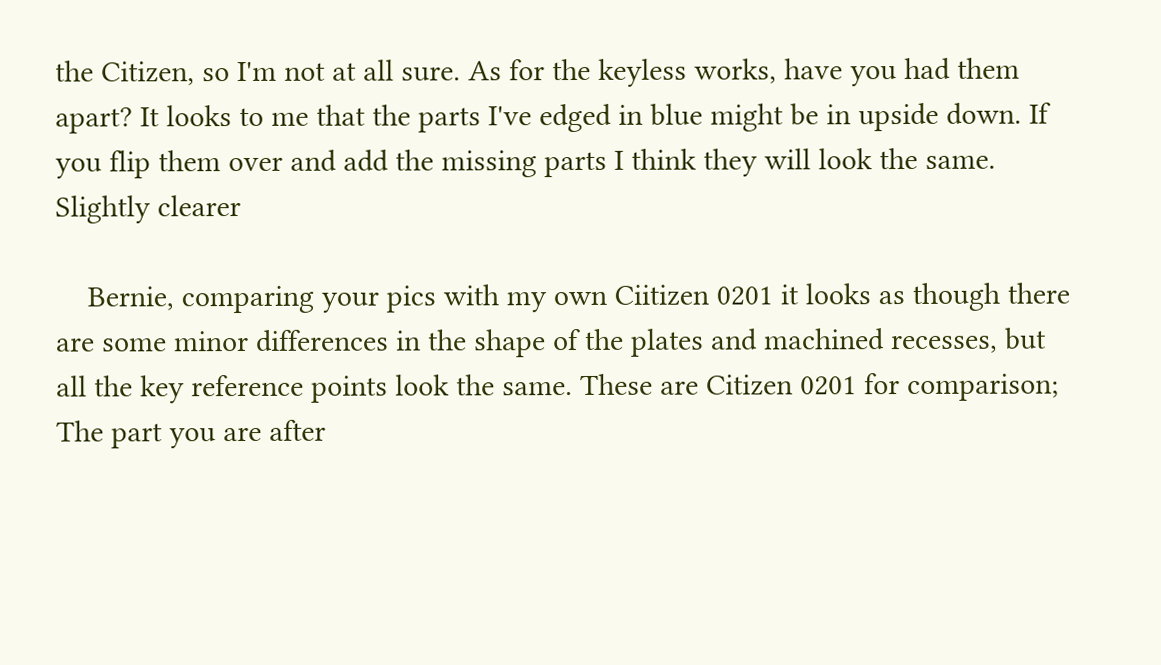the Citizen, so I'm not at all sure. As for the keyless works, have you had them apart? It looks to me that the parts I've edged in blue might be in upside down. If you flip them over and add the missing parts I think they will look the same. Slightly clearer

    Bernie, comparing your pics with my own Ciitizen 0201 it looks as though there are some minor differences in the shape of the plates and machined recesses, but all the key reference points look the same. These are Citizen 0201 for comparison; The part you are after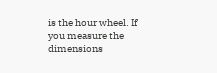is the hour wheel. If you measure the dimensions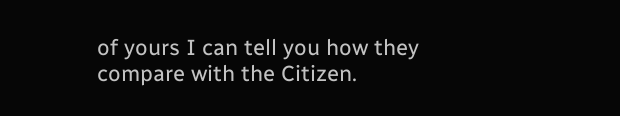of yours I can tell you how they compare with the Citizen.